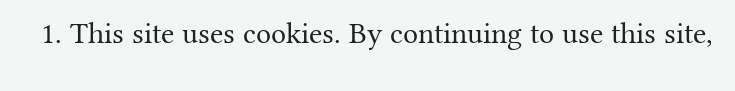1. This site uses cookies. By continuing to use this site,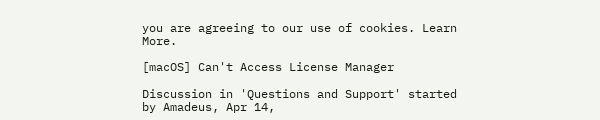you are agreeing to our use of cookies. Learn More.

[macOS] Can't Access License Manager

Discussion in 'Questions and Support' started by Amadeus, Apr 14,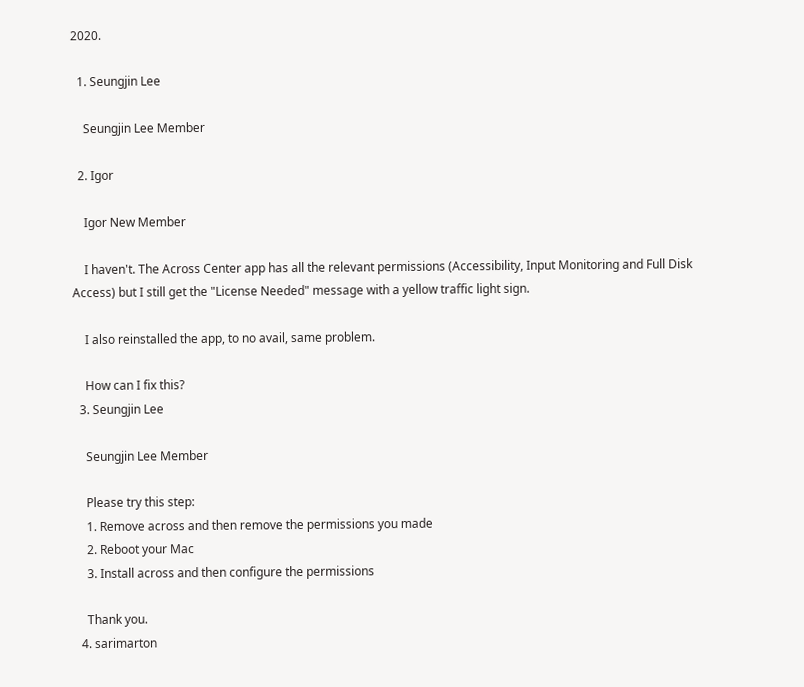2020.

  1. Seungjin Lee

    Seungjin Lee Member

  2. Igor

    Igor New Member

    I haven't. The Across Center app has all the relevant permissions (Accessibility, Input Monitoring and Full Disk Access) but I still get the "License Needed" message with a yellow traffic light sign.

    I also reinstalled the app, to no avail, same problem.

    How can I fix this?
  3. Seungjin Lee

    Seungjin Lee Member

    Please try this step:
    1. Remove across and then remove the permissions you made
    2. Reboot your Mac
    3. Install across and then configure the permissions

    Thank you.
  4. sarimarton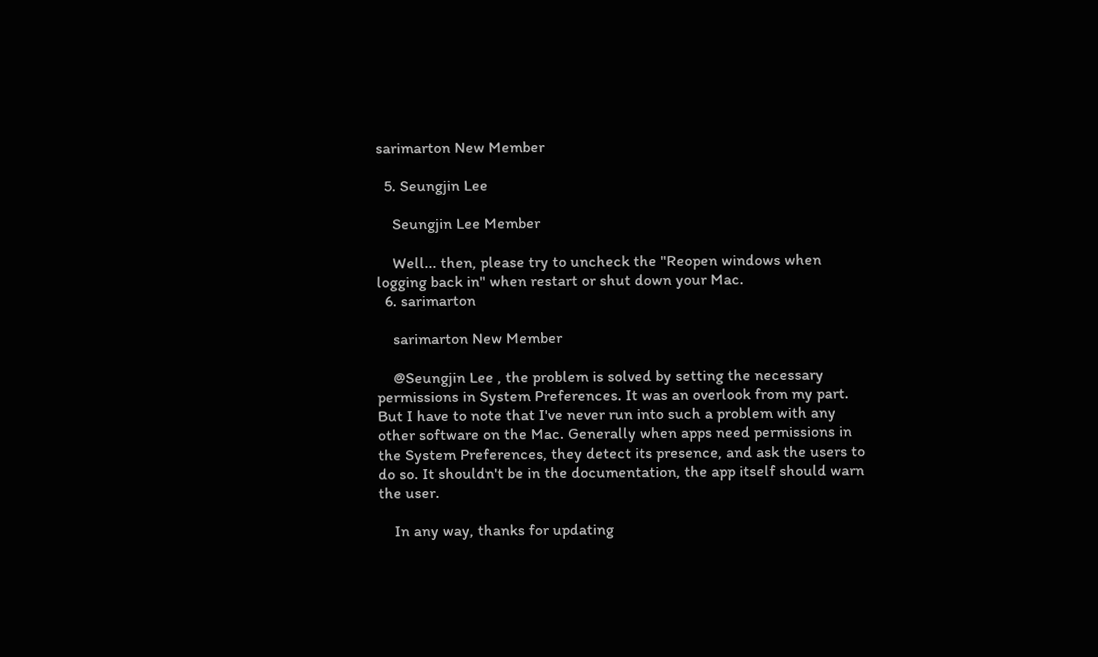sarimarton New Member

  5. Seungjin Lee

    Seungjin Lee Member

    Well... then, please try to uncheck the "Reopen windows when logging back in" when restart or shut down your Mac.
  6. sarimarton

    sarimarton New Member

    @Seungjin Lee , the problem is solved by setting the necessary permissions in System Preferences. It was an overlook from my part. But I have to note that I've never run into such a problem with any other software on the Mac. Generally when apps need permissions in the System Preferences, they detect its presence, and ask the users to do so. It shouldn't be in the documentation, the app itself should warn the user.

    In any way, thanks for updating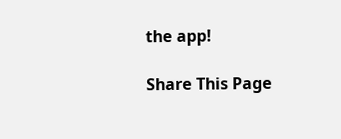the app!

Share This Page